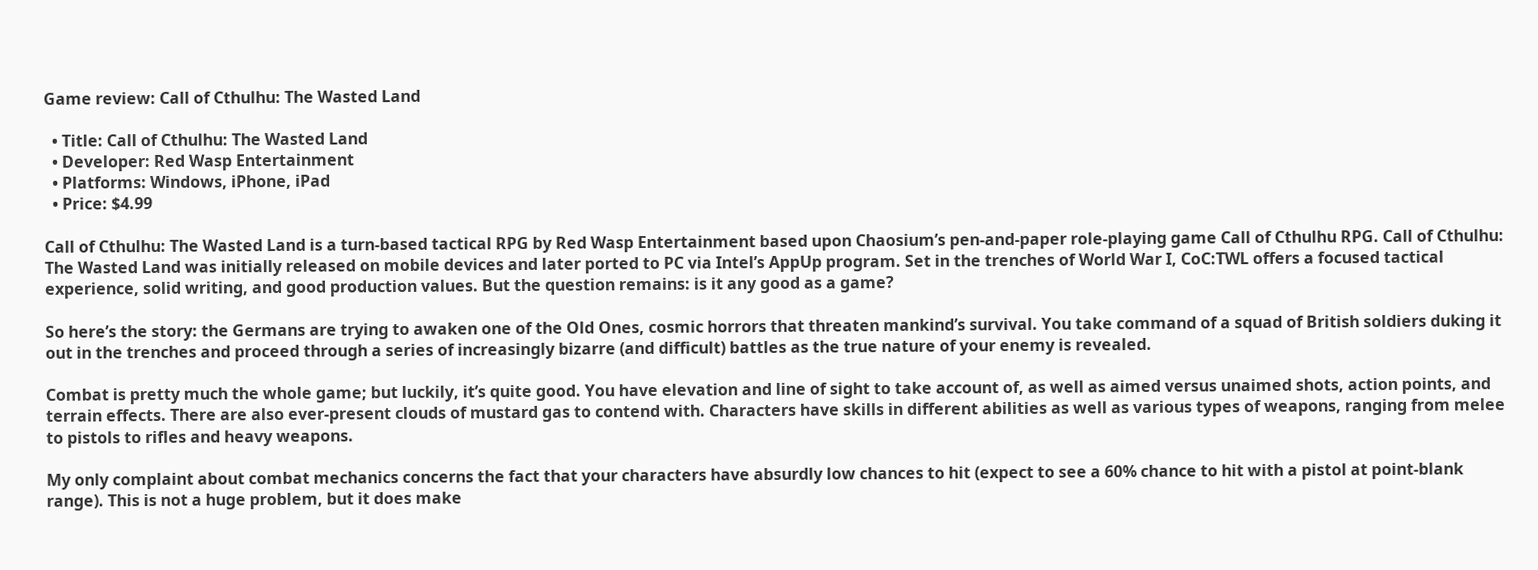Game review: Call of Cthulhu: The Wasted Land

  • Title: Call of Cthulhu: The Wasted Land
  • Developer: Red Wasp Entertainment
  • Platforms: Windows, iPhone, iPad
  • Price: $4.99

Call of Cthulhu: The Wasted Land is a turn-based tactical RPG by Red Wasp Entertainment based upon Chaosium’s pen-and-paper role-playing game Call of Cthulhu RPG. Call of Cthulhu: The Wasted Land was initially released on mobile devices and later ported to PC via Intel’s AppUp program. Set in the trenches of World War I, CoC:TWL offers a focused tactical experience, solid writing, and good production values. But the question remains: is it any good as a game?

So here’s the story: the Germans are trying to awaken one of the Old Ones, cosmic horrors that threaten mankind’s survival. You take command of a squad of British soldiers duking it out in the trenches and proceed through a series of increasingly bizarre (and difficult) battles as the true nature of your enemy is revealed.

Combat is pretty much the whole game; but luckily, it’s quite good. You have elevation and line of sight to take account of, as well as aimed versus unaimed shots, action points, and terrain effects. There are also ever-present clouds of mustard gas to contend with. Characters have skills in different abilities as well as various types of weapons, ranging from melee to pistols to rifles and heavy weapons.

My only complaint about combat mechanics concerns the fact that your characters have absurdly low chances to hit (expect to see a 60% chance to hit with a pistol at point-blank range). This is not a huge problem, but it does make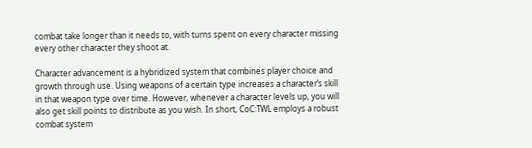combat take longer than it needs to, with turns spent on every character missing every other character they shoot at.

Character advancement is a hybridized system that combines player choice and growth through use. Using weapons of a certain type increases a character’s skill in that weapon type over time. However, whenever a character levels up, you will also get skill points to distribute as you wish. In short, CoC:TWL employs a robust combat system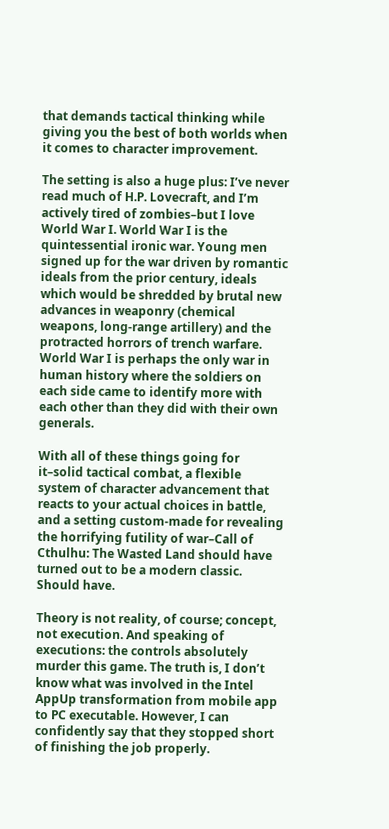that demands tactical thinking while giving you the best of both worlds when it comes to character improvement.

The setting is also a huge plus: I’ve never read much of H.P. Lovecraft, and I’m actively tired of zombies–but I love World War I. World War I is the quintessential ironic war. Young men signed up for the war driven by romantic ideals from the prior century, ideals which would be shredded by brutal new advances in weaponry (chemical weapons, long-range artillery) and the protracted horrors of trench warfare. World War I is perhaps the only war in human history where the soldiers on each side came to identify more with each other than they did with their own generals.

With all of these things going for it–solid tactical combat, a flexible system of character advancement that reacts to your actual choices in battle, and a setting custom-made for revealing the horrifying futility of war–Call of Cthulhu: The Wasted Land should have turned out to be a modern classic. Should have.

Theory is not reality, of course; concept, not execution. And speaking of executions: the controls absolutely murder this game. The truth is, I don’t know what was involved in the Intel AppUp transformation from mobile app to PC executable. However, I can confidently say that they stopped short of finishing the job properly.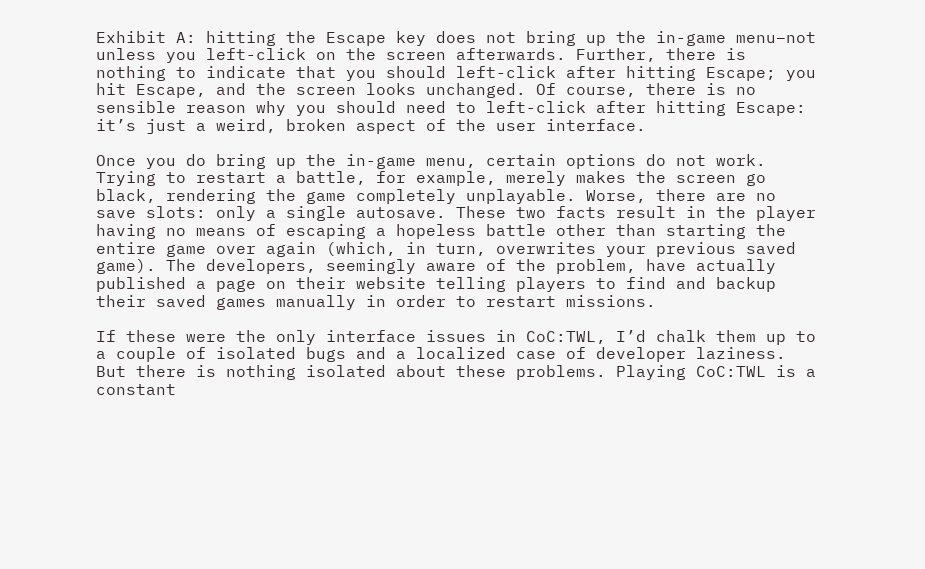Exhibit A: hitting the Escape key does not bring up the in-game menu–not unless you left-click on the screen afterwards. Further, there is nothing to indicate that you should left-click after hitting Escape; you hit Escape, and the screen looks unchanged. Of course, there is no sensible reason why you should need to left-click after hitting Escape: it’s just a weird, broken aspect of the user interface.

Once you do bring up the in-game menu, certain options do not work. Trying to restart a battle, for example, merely makes the screen go black, rendering the game completely unplayable. Worse, there are no save slots: only a single autosave. These two facts result in the player having no means of escaping a hopeless battle other than starting the entire game over again (which, in turn, overwrites your previous saved game). The developers, seemingly aware of the problem, have actually published a page on their website telling players to find and backup their saved games manually in order to restart missions.

If these were the only interface issues in CoC:TWL, I’d chalk them up to a couple of isolated bugs and a localized case of developer laziness. But there is nothing isolated about these problems. Playing CoC:TWL is a constant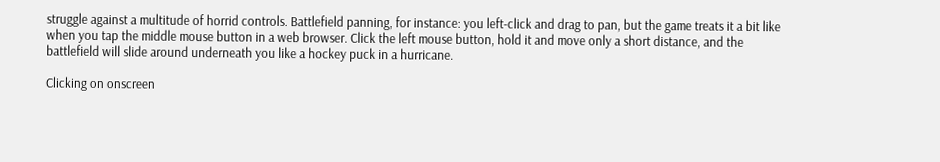struggle against a multitude of horrid controls. Battlefield panning, for instance: you left-click and drag to pan, but the game treats it a bit like when you tap the middle mouse button in a web browser. Click the left mouse button, hold it and move only a short distance, and the battlefield will slide around underneath you like a hockey puck in a hurricane.

Clicking on onscreen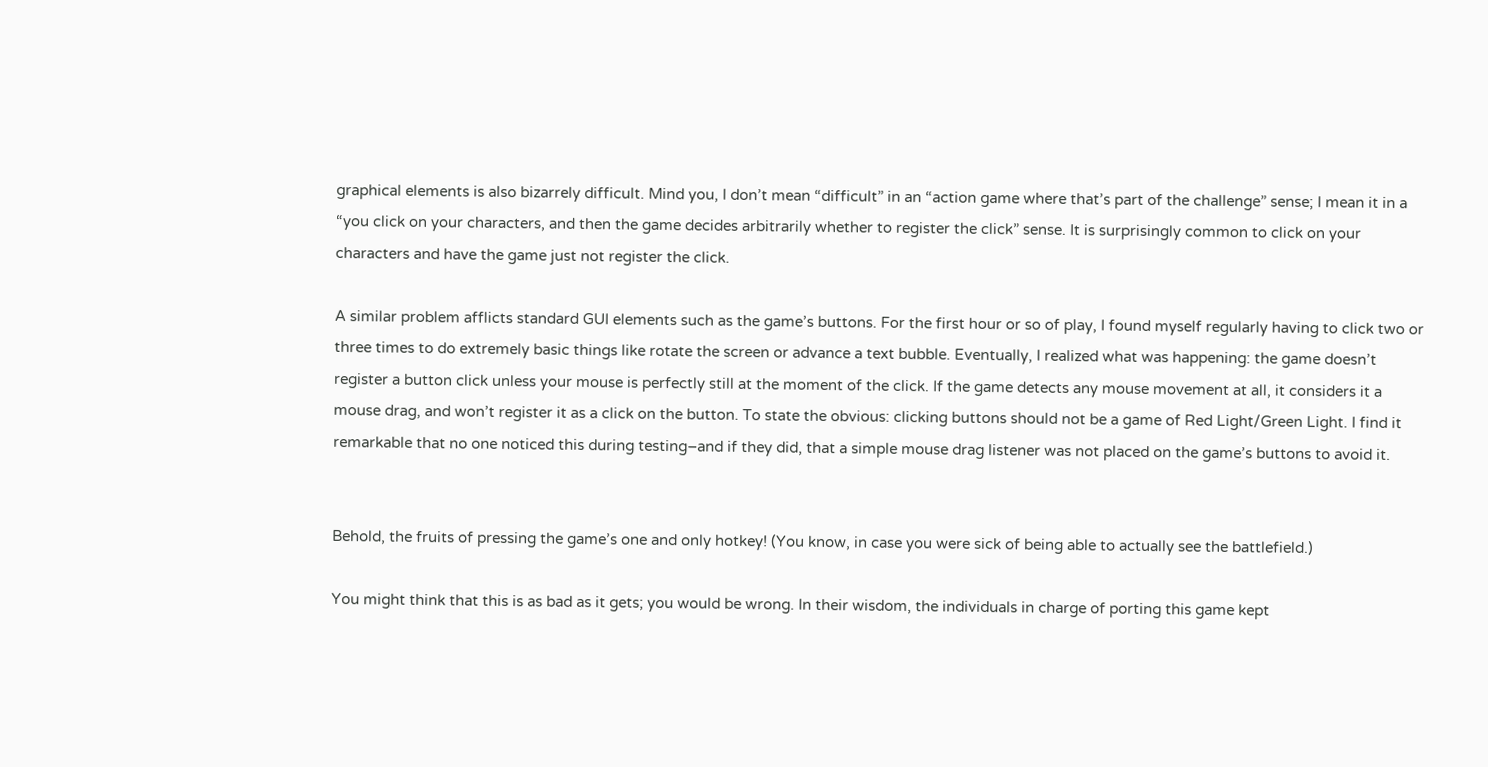graphical elements is also bizarrely difficult. Mind you, I don’t mean “difficult” in an “action game where that’s part of the challenge” sense; I mean it in a “you click on your characters, and then the game decides arbitrarily whether to register the click” sense. It is surprisingly common to click on your characters and have the game just not register the click.

A similar problem afflicts standard GUI elements such as the game’s buttons. For the first hour or so of play, I found myself regularly having to click two or three times to do extremely basic things like rotate the screen or advance a text bubble. Eventually, I realized what was happening: the game doesn’t register a button click unless your mouse is perfectly still at the moment of the click. If the game detects any mouse movement at all, it considers it a mouse drag, and won’t register it as a click on the button. To state the obvious: clicking buttons should not be a game of Red Light/Green Light. I find it remarkable that no one noticed this during testing–and if they did, that a simple mouse drag listener was not placed on the game’s buttons to avoid it.


Behold, the fruits of pressing the game’s one and only hotkey! (You know, in case you were sick of being able to actually see the battlefield.)

You might think that this is as bad as it gets; you would be wrong. In their wisdom, the individuals in charge of porting this game kept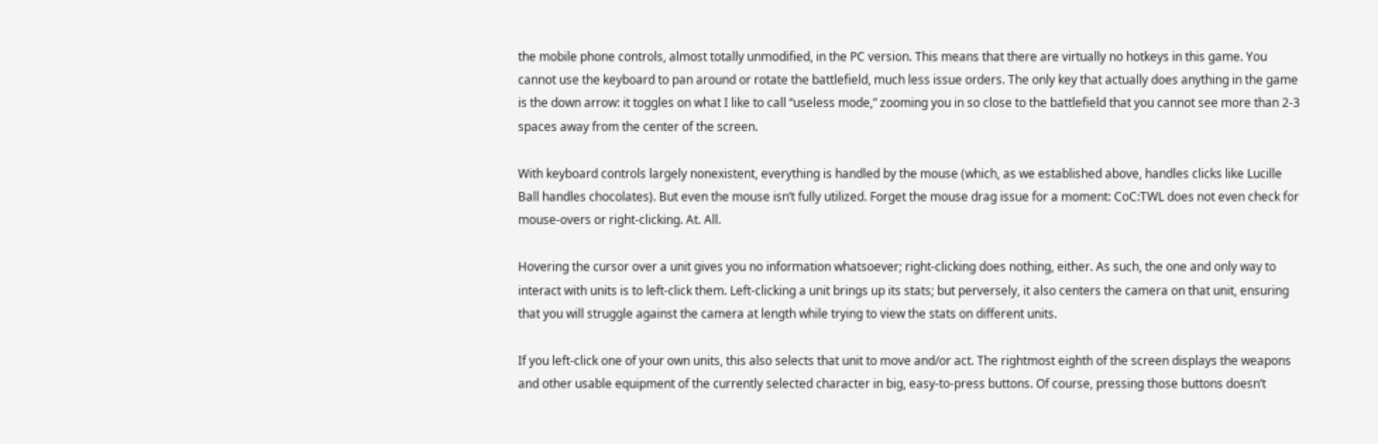the mobile phone controls, almost totally unmodified, in the PC version. This means that there are virtually no hotkeys in this game. You cannot use the keyboard to pan around or rotate the battlefield, much less issue orders. The only key that actually does anything in the game is the down arrow: it toggles on what I like to call “useless mode,” zooming you in so close to the battlefield that you cannot see more than 2-3 spaces away from the center of the screen.

With keyboard controls largely nonexistent, everything is handled by the mouse (which, as we established above, handles clicks like Lucille Ball handles chocolates). But even the mouse isn’t fully utilized. Forget the mouse drag issue for a moment: CoC:TWL does not even check for mouse-overs or right-clicking. At. All.

Hovering the cursor over a unit gives you no information whatsoever; right-clicking does nothing, either. As such, the one and only way to interact with units is to left-click them. Left-clicking a unit brings up its stats; but perversely, it also centers the camera on that unit, ensuring that you will struggle against the camera at length while trying to view the stats on different units.

If you left-click one of your own units, this also selects that unit to move and/or act. The rightmost eighth of the screen displays the weapons and other usable equipment of the currently selected character in big, easy-to-press buttons. Of course, pressing those buttons doesn’t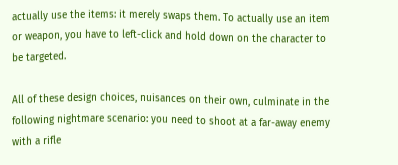actually use the items: it merely swaps them. To actually use an item or weapon, you have to left-click and hold down on the character to be targeted.

All of these design choices, nuisances on their own, culminate in the following nightmare scenario: you need to shoot at a far-away enemy with a rifle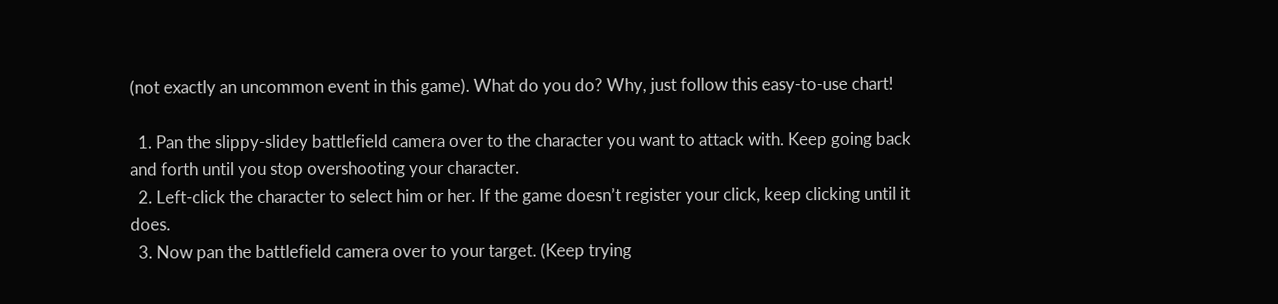(not exactly an uncommon event in this game). What do you do? Why, just follow this easy-to-use chart!

  1. Pan the slippy-slidey battlefield camera over to the character you want to attack with. Keep going back and forth until you stop overshooting your character.
  2. Left-click the character to select him or her. If the game doesn’t register your click, keep clicking until it does.
  3. Now pan the battlefield camera over to your target. (Keep trying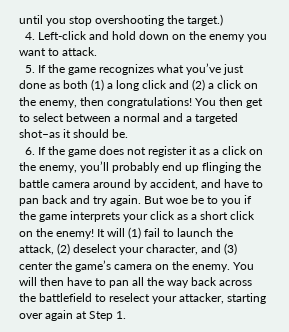until you stop overshooting the target.)
  4. Left-click and hold down on the enemy you want to attack.
  5. If the game recognizes what you’ve just done as both (1) a long click and (2) a click on the enemy, then congratulations! You then get to select between a normal and a targeted shot–as it should be.
  6. If the game does not register it as a click on the enemy, you’ll probably end up flinging the battle camera around by accident, and have to pan back and try again. But woe be to you if the game interprets your click as a short click on the enemy! It will (1) fail to launch the attack, (2) deselect your character, and (3) center the game’s camera on the enemy. You will then have to pan all the way back across the battlefield to reselect your attacker, starting over again at Step 1.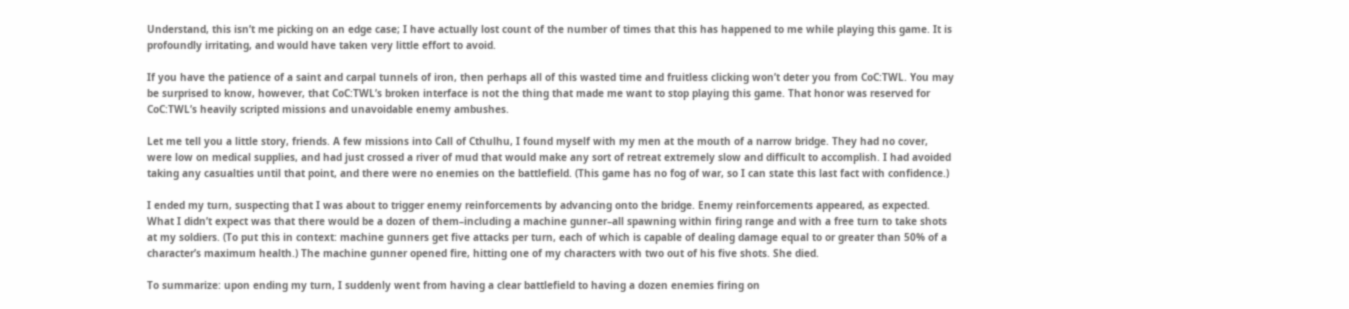Understand, this isn’t me picking on an edge case; I have actually lost count of the number of times that this has happened to me while playing this game. It is profoundly irritating, and would have taken very little effort to avoid.

If you have the patience of a saint and carpal tunnels of iron, then perhaps all of this wasted time and fruitless clicking won’t deter you from CoC:TWL. You may be surprised to know, however, that CoC:TWL’s broken interface is not the thing that made me want to stop playing this game. That honor was reserved for CoC:TWL’s heavily scripted missions and unavoidable enemy ambushes.

Let me tell you a little story, friends. A few missions into Call of Cthulhu, I found myself with my men at the mouth of a narrow bridge. They had no cover, were low on medical supplies, and had just crossed a river of mud that would make any sort of retreat extremely slow and difficult to accomplish. I had avoided taking any casualties until that point, and there were no enemies on the battlefield. (This game has no fog of war, so I can state this last fact with confidence.)

I ended my turn, suspecting that I was about to trigger enemy reinforcements by advancing onto the bridge. Enemy reinforcements appeared, as expected. What I didn’t expect was that there would be a dozen of them–including a machine gunner–all spawning within firing range and with a free turn to take shots at my soldiers. (To put this in context: machine gunners get five attacks per turn, each of which is capable of dealing damage equal to or greater than 50% of a character’s maximum health.) The machine gunner opened fire, hitting one of my characters with two out of his five shots. She died.

To summarize: upon ending my turn, I suddenly went from having a clear battlefield to having a dozen enemies firing on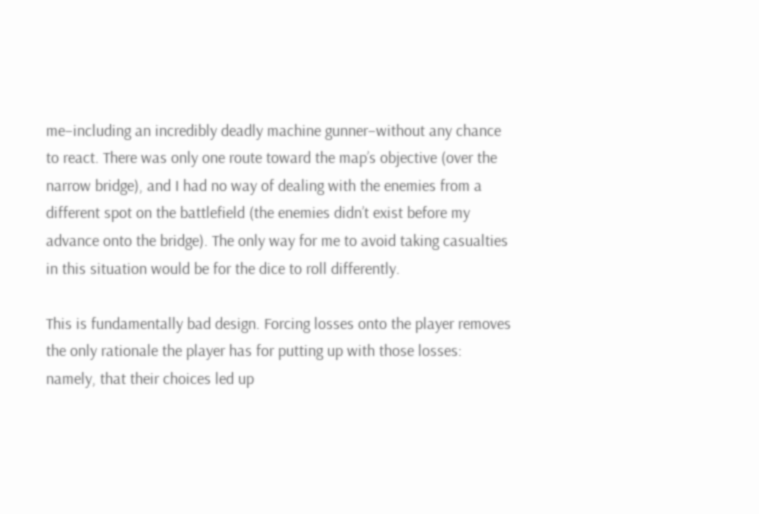me–including an incredibly deadly machine gunner–without any chance to react. There was only one route toward the map’s objective (over the narrow bridge), and I had no way of dealing with the enemies from a different spot on the battlefield (the enemies didn’t exist before my advance onto the bridge). The only way for me to avoid taking casualties in this situation would be for the dice to roll differently.

This is fundamentally bad design. Forcing losses onto the player removes the only rationale the player has for putting up with those losses: namely, that their choices led up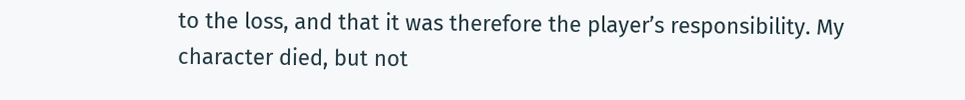to the loss, and that it was therefore the player’s responsibility. My character died, but not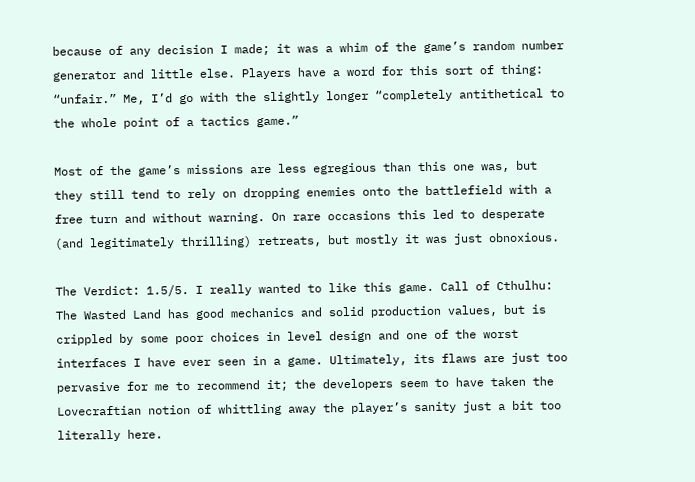because of any decision I made; it was a whim of the game’s random number generator and little else. Players have a word for this sort of thing: “unfair.” Me, I’d go with the slightly longer “completely antithetical to the whole point of a tactics game.”

Most of the game’s missions are less egregious than this one was, but they still tend to rely on dropping enemies onto the battlefield with a free turn and without warning. On rare occasions this led to desperate (and legitimately thrilling) retreats, but mostly it was just obnoxious.

The Verdict: 1.5/5. I really wanted to like this game. Call of Cthulhu: The Wasted Land has good mechanics and solid production values, but is crippled by some poor choices in level design and one of the worst interfaces I have ever seen in a game. Ultimately, its flaws are just too pervasive for me to recommend it; the developers seem to have taken the Lovecraftian notion of whittling away the player’s sanity just a bit too literally here.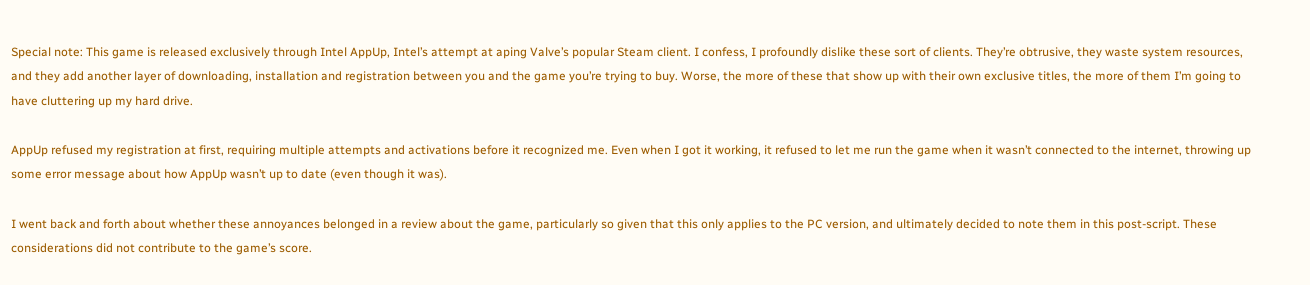Special note: This game is released exclusively through Intel AppUp, Intel’s attempt at aping Valve’s popular Steam client. I confess, I profoundly dislike these sort of clients. They’re obtrusive, they waste system resources, and they add another layer of downloading, installation and registration between you and the game you’re trying to buy. Worse, the more of these that show up with their own exclusive titles, the more of them I’m going to have cluttering up my hard drive.

AppUp refused my registration at first, requiring multiple attempts and activations before it recognized me. Even when I got it working, it refused to let me run the game when it wasn’t connected to the internet, throwing up some error message about how AppUp wasn’t up to date (even though it was).

I went back and forth about whether these annoyances belonged in a review about the game, particularly so given that this only applies to the PC version, and ultimately decided to note them in this post-script. These considerations did not contribute to the game’s score.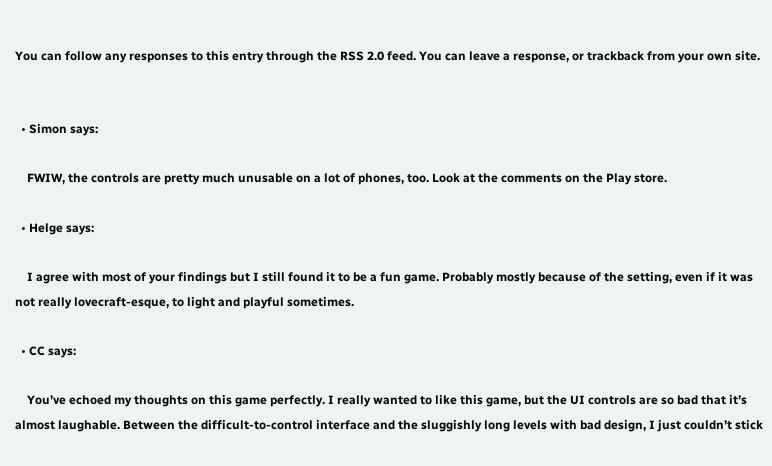You can follow any responses to this entry through the RSS 2.0 feed. You can leave a response, or trackback from your own site.


  • Simon says:

    FWIW, the controls are pretty much unusable on a lot of phones, too. Look at the comments on the Play store.

  • Helge says:

    I agree with most of your findings but I still found it to be a fun game. Probably mostly because of the setting, even if it was not really lovecraft-esque, to light and playful sometimes.

  • CC says:

    You’ve echoed my thoughts on this game perfectly. I really wanted to like this game, but the UI controls are so bad that it’s almost laughable. Between the difficult-to-control interface and the sluggishly long levels with bad design, I just couldn’t stick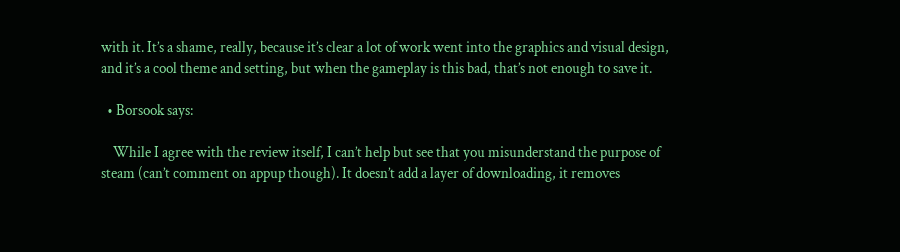with it. It’s a shame, really, because it’s clear a lot of work went into the graphics and visual design, and it’s a cool theme and setting, but when the gameplay is this bad, that’s not enough to save it.

  • Borsook says:

    While I agree with the review itself, I can’t help but see that you misunderstand the purpose of steam (can’t comment on appup though). It doesn’t add a layer of downloading, it removes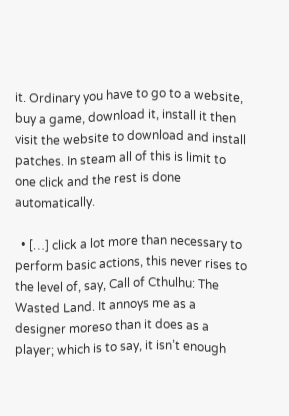it. Ordinary you have to go to a website, buy a game, download it, install it then visit the website to download and install patches. In steam all of this is limit to one click and the rest is done automatically.

  • […] click a lot more than necessary to perform basic actions, this never rises to the level of, say, Call of Cthulhu: The Wasted Land. It annoys me as a designer moreso than it does as a player; which is to say, it isn’t enough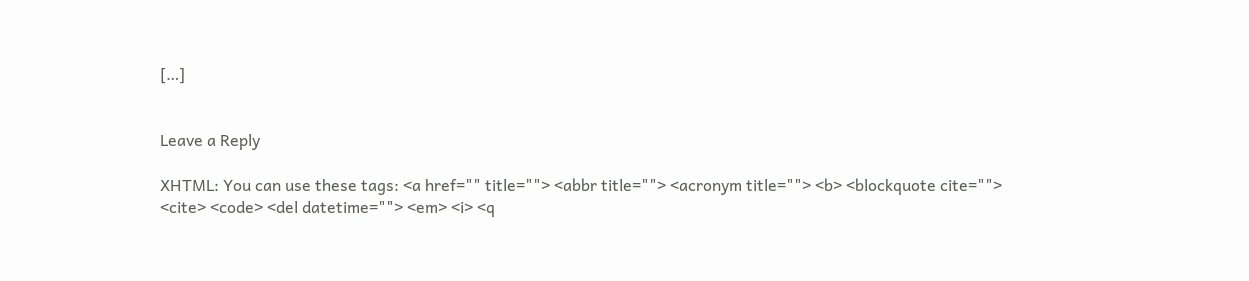[…]


Leave a Reply

XHTML: You can use these tags: <a href="" title=""> <abbr title=""> <acronym title=""> <b> <blockquote cite=""> <cite> <code> <del datetime=""> <em> <i> <q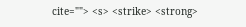cite=""> <s> <strike> <strong>